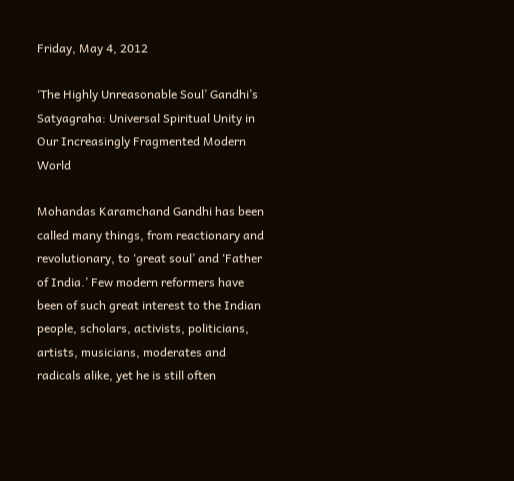Friday, May 4, 2012

‘The Highly Unreasonable Soul’ Gandhi’s Satyagraha: Universal Spiritual Unity in Our Increasingly Fragmented Modern World

Mohandas Karamchand Gandhi has been called many things, from reactionary and revolutionary, to ‘great soul’ and ‘Father of India.’ Few modern reformers have been of such great interest to the Indian people, scholars, activists, politicians, artists, musicians, moderates and radicals alike, yet he is still often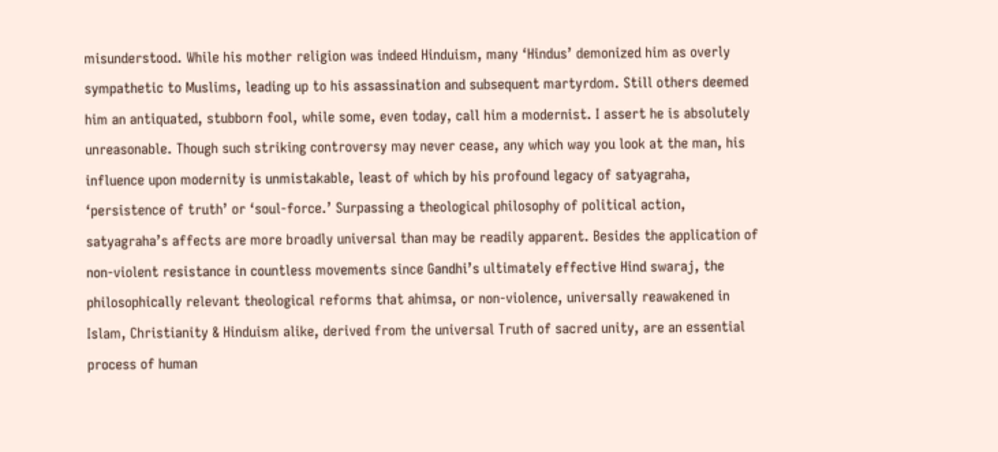misunderstood. While his mother religion was indeed Hinduism, many ‘Hindus’ demonized him as overly sympathetic to Muslims, leading up to his assassination and subsequent martyrdom. Still others deemed him an antiquated, stubborn fool, while some, even today, call him a modernist. I assert he is absolutely unreasonable. Though such striking controversy may never cease, any which way you look at the man, his influence upon modernity is unmistakable, least of which by his profound legacy of satyagraha, ‘persistence of truth’ or ‘soul-force.’ Surpassing a theological philosophy of political action, satyagraha’s affects are more broadly universal than may be readily apparent. Besides the application of non-violent resistance in countless movements since Gandhi’s ultimately effective Hind swaraj, the philosophically relevant theological reforms that ahimsa, or non-violence, universally reawakened in Islam, Christianity & Hinduism alike, derived from the universal Truth of sacred unity, are an essential process of human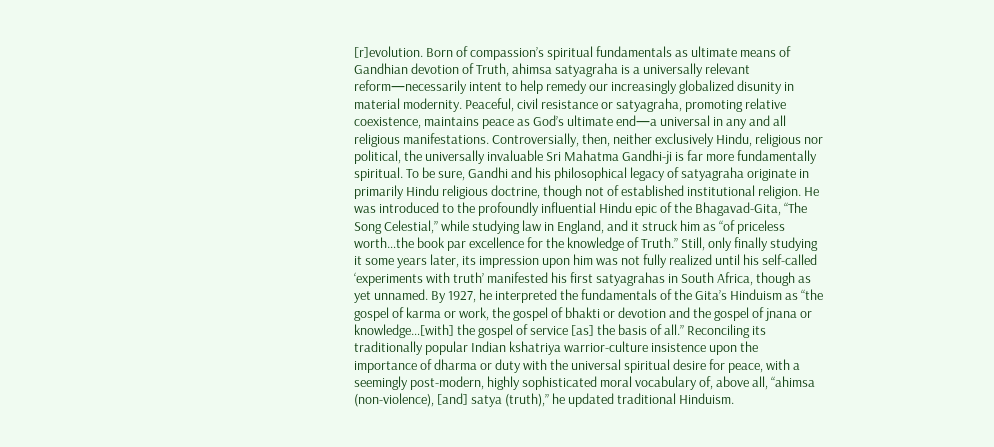[r]evolution. Born of compassion’s spiritual fundamentals as ultimate means of Gandhian devotion of Truth, ahimsa satyagraha is a universally relevant reform—necessarily intent to help remedy our increasingly globalized disunity in material modernity. Peaceful, civil resistance or satyagraha, promoting relative coexistence, maintains peace as God’s ultimate end—a universal in any and all religious manifestations. Controversially, then, neither exclusively Hindu, religious nor political, the universally invaluable Sri Mahatma Gandhi-ji is far more fundamentally spiritual. To be sure, Gandhi and his philosophical legacy of satyagraha originate in primarily Hindu religious doctrine, though not of established institutional religion. He was introduced to the profoundly influential Hindu epic of the Bhagavad-Gita, “The Song Celestial,” while studying law in England, and it struck him as “of priceless worth…the book par excellence for the knowledge of Truth.” Still, only finally studying it some years later, its impression upon him was not fully realized until his self-called ‘experiments with truth’ manifested his first satyagrahas in South Africa, though as yet unnamed. By 1927, he interpreted the fundamentals of the Gita’s Hinduism as “the gospel of karma or work, the gospel of bhakti or devotion and the gospel of jnana or knowledge…[with] the gospel of service [as] the basis of all.” Reconciling its traditionally popular Indian kshatriya warrior-culture insistence upon the importance of dharma or duty with the universal spiritual desire for peace, with a seemingly post-modern, highly sophisticated moral vocabulary of, above all, “ahimsa (non-violence), [and] satya (truth),” he updated traditional Hinduism.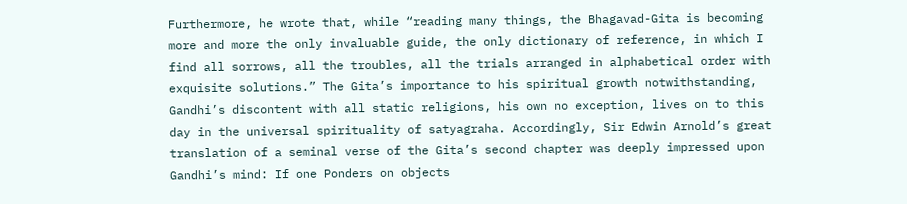Furthermore, he wrote that, while “reading many things, the Bhagavad-Gita is becoming more and more the only invaluable guide, the only dictionary of reference, in which I find all sorrows, all the troubles, all the trials arranged in alphabetical order with exquisite solutions.” The Gita’s importance to his spiritual growth notwithstanding, Gandhi’s discontent with all static religions, his own no exception, lives on to this day in the universal spirituality of satyagraha. Accordingly, Sir Edwin Arnold’s great translation of a seminal verse of the Gita’s second chapter was deeply impressed upon Gandhi’s mind: If one Ponders on objects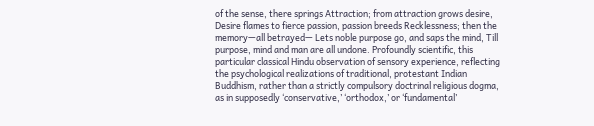of the sense, there springs Attraction; from attraction grows desire, Desire flames to fierce passion, passion breeds Recklessness; then the memory—all betrayed— Lets noble purpose go, and saps the mind, Till purpose, mind and man are all undone. Profoundly scientific, this particular classical Hindu observation of sensory experience, reflecting the psychological realizations of traditional, protestant Indian Buddhism, rather than a strictly compulsory doctrinal religious dogma, as in supposedly ‘conservative,’ ‘orthodox,’ or ‘fundamental’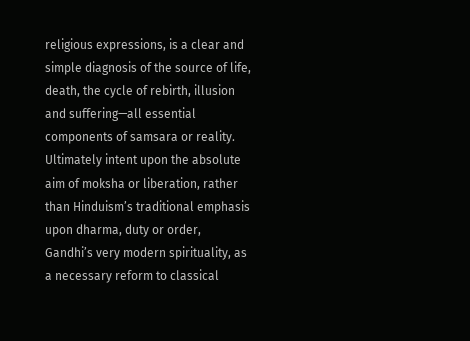religious expressions, is a clear and simple diagnosis of the source of life, death, the cycle of rebirth, illusion and suffering—all essential components of samsara or reality. Ultimately intent upon the absolute aim of moksha or liberation, rather than Hinduism’s traditional emphasis upon dharma, duty or order, Gandhi’s very modern spirituality, as a necessary reform to classical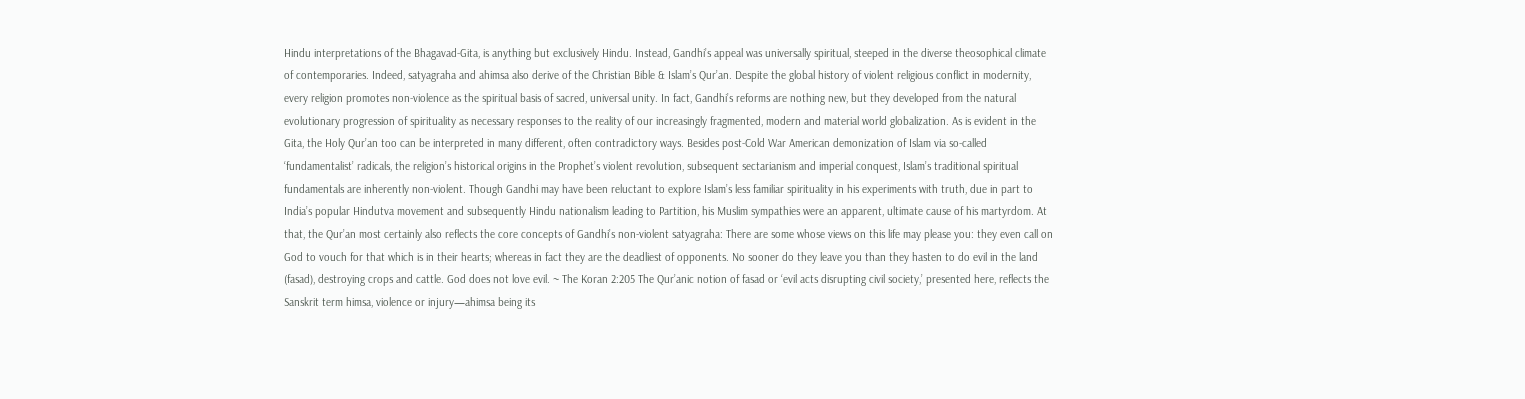Hindu interpretations of the Bhagavad-Gita, is anything but exclusively Hindu. Instead, Gandhi’s appeal was universally spiritual, steeped in the diverse theosophical climate of contemporaries. Indeed, satyagraha and ahimsa also derive of the Christian Bible & Islam’s Qur’an. Despite the global history of violent religious conflict in modernity, every religion promotes non-violence as the spiritual basis of sacred, universal unity. In fact, Gandhi’s reforms are nothing new, but they developed from the natural evolutionary progression of spirituality as necessary responses to the reality of our increasingly fragmented, modern and material world globalization. As is evident in the Gita, the Holy Qur’an too can be interpreted in many different, often contradictory ways. Besides post-Cold War American demonization of Islam via so-called ‘fundamentalist’ radicals, the religion’s historical origins in the Prophet’s violent revolution, subsequent sectarianism and imperial conquest, Islam’s traditional spiritual fundamentals are inherently non-violent. Though Gandhi may have been reluctant to explore Islam’s less familiar spirituality in his experiments with truth, due in part to India’s popular Hindutva movement and subsequently Hindu nationalism leading to Partition, his Muslim sympathies were an apparent, ultimate cause of his martyrdom. At that, the Qur’an most certainly also reflects the core concepts of Gandhi’s non-violent satyagraha: There are some whose views on this life may please you: they even call on God to vouch for that which is in their hearts; whereas in fact they are the deadliest of opponents. No sooner do they leave you than they hasten to do evil in the land (fasad), destroying crops and cattle. God does not love evil. ~ The Koran 2:205 The Qur’anic notion of fasad or ‘evil acts disrupting civil society,’ presented here, reflects the Sanskrit term himsa, violence or injury—ahimsa being its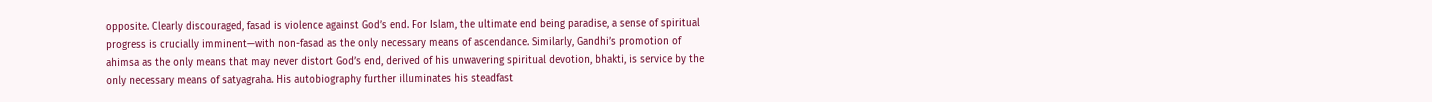opposite. Clearly discouraged, fasad is violence against God’s end. For Islam, the ultimate end being paradise, a sense of spiritual progress is crucially imminent—with non-fasad as the only necessary means of ascendance. Similarly, Gandhi’s promotion of ahimsa as the only means that may never distort God’s end, derived of his unwavering spiritual devotion, bhakti, is service by the only necessary means of satyagraha. His autobiography further illuminates his steadfast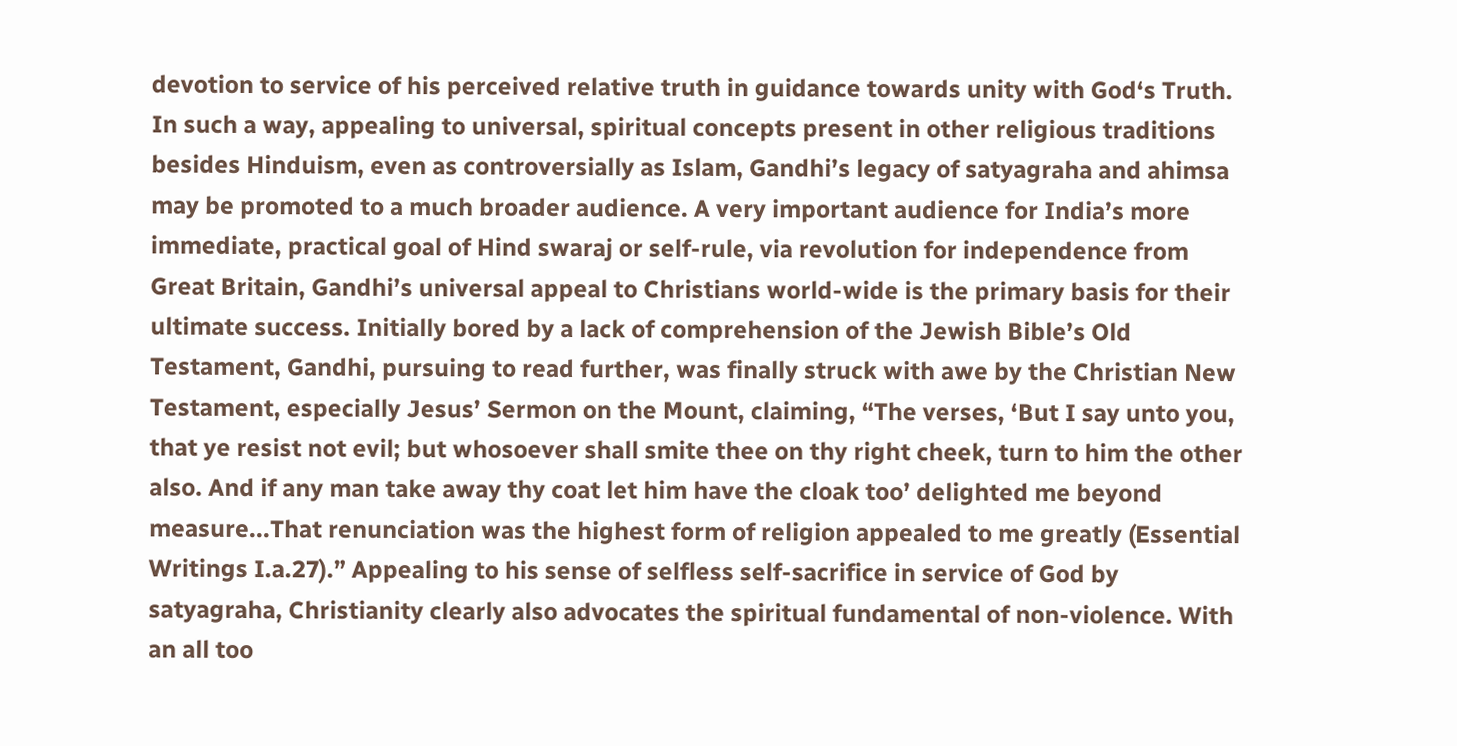devotion to service of his perceived relative truth in guidance towards unity with God‘s Truth. In such a way, appealing to universal, spiritual concepts present in other religious traditions besides Hinduism, even as controversially as Islam, Gandhi’s legacy of satyagraha and ahimsa may be promoted to a much broader audience. A very important audience for India’s more immediate, practical goal of Hind swaraj or self-rule, via revolution for independence from Great Britain, Gandhi’s universal appeal to Christians world-wide is the primary basis for their ultimate success. Initially bored by a lack of comprehension of the Jewish Bible’s Old Testament, Gandhi, pursuing to read further, was finally struck with awe by the Christian New Testament, especially Jesus’ Sermon on the Mount, claiming, “The verses, ‘But I say unto you, that ye resist not evil; but whosoever shall smite thee on thy right cheek, turn to him the other also. And if any man take away thy coat let him have the cloak too’ delighted me beyond measure...That renunciation was the highest form of religion appealed to me greatly (Essential Writings I.a.27).” Appealing to his sense of selfless self-sacrifice in service of God by satyagraha, Christianity clearly also advocates the spiritual fundamental of non-violence. With an all too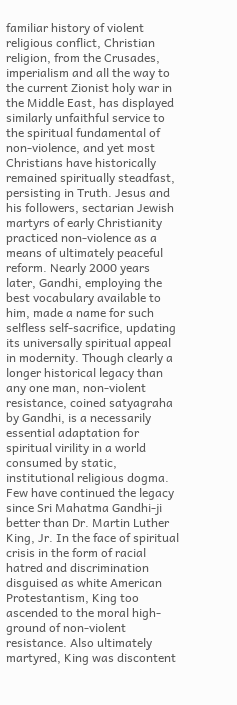familiar history of violent religious conflict, Christian religion, from the Crusades, imperialism and all the way to the current Zionist holy war in the Middle East, has displayed similarly unfaithful service to the spiritual fundamental of non-violence, and yet most Christians have historically remained spiritually steadfast, persisting in Truth. Jesus and his followers, sectarian Jewish martyrs of early Christianity practiced non-violence as a means of ultimately peaceful reform. Nearly 2000 years later, Gandhi, employing the best vocabulary available to him, made a name for such selfless self-sacrifice, updating its universally spiritual appeal in modernity. Though clearly a longer historical legacy than any one man, non-violent resistance, coined satyagraha by Gandhi, is a necessarily essential adaptation for spiritual virility in a world consumed by static, institutional religious dogma. Few have continued the legacy since Sri Mahatma Gandhi-ji better than Dr. Martin Luther King, Jr. In the face of spiritual crisis in the form of racial hatred and discrimination disguised as white American Protestantism, King too ascended to the moral high-ground of non-violent resistance. Also ultimately martyred, King was discontent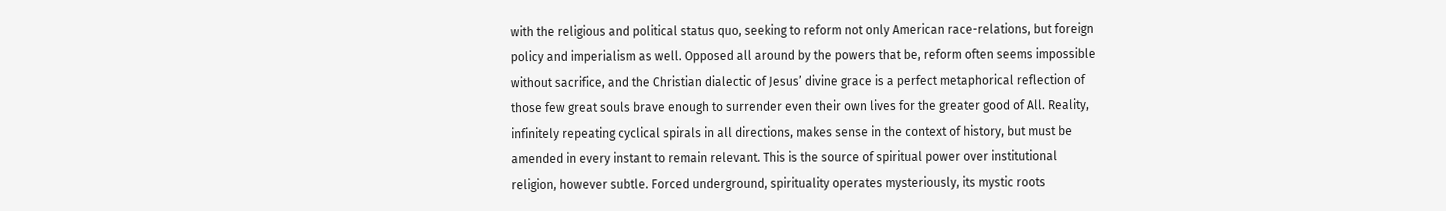with the religious and political status quo, seeking to reform not only American race-relations, but foreign policy and imperialism as well. Opposed all around by the powers that be, reform often seems impossible without sacrifice, and the Christian dialectic of Jesus’ divine grace is a perfect metaphorical reflection of those few great souls brave enough to surrender even their own lives for the greater good of All. Reality, infinitely repeating cyclical spirals in all directions, makes sense in the context of history, but must be amended in every instant to remain relevant. This is the source of spiritual power over institutional religion, however subtle. Forced underground, spirituality operates mysteriously, its mystic roots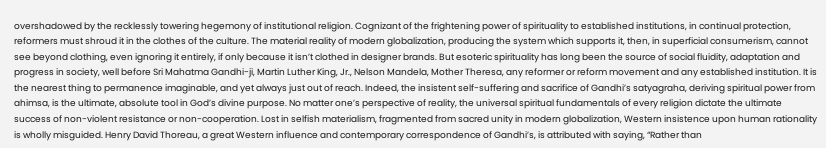overshadowed by the recklessly towering hegemony of institutional religion. Cognizant of the frightening power of spirituality to established institutions, in continual protection, reformers must shroud it in the clothes of the culture. The material reality of modern globalization, producing the system which supports it, then, in superficial consumerism, cannot see beyond clothing, even ignoring it entirely, if only because it isn’t clothed in designer brands. But esoteric spirituality has long been the source of social fluidity, adaptation and progress in society, well before Sri Mahatma Gandhi-ji, Martin Luther King, Jr., Nelson Mandela, Mother Theresa, any reformer or reform movement and any established institution. It is the nearest thing to permanence imaginable, and yet always just out of reach. Indeed, the insistent self-suffering and sacrifice of Gandhi’s satyagraha, deriving spiritual power from ahimsa, is the ultimate, absolute tool in God’s divine purpose. No matter one’s perspective of reality, the universal spiritual fundamentals of every religion dictate the ultimate success of non-violent resistance or non-cooperation. Lost in selfish materialism, fragmented from sacred unity in modern globalization, Western insistence upon human rationality is wholly misguided. Henry David Thoreau, a great Western influence and contemporary correspondence of Gandhi’s, is attributed with saying, “Rather than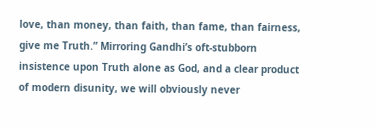love, than money, than faith, than fame, than fairness, give me Truth.” Mirroring Gandhi’s oft-stubborn insistence upon Truth alone as God, and a clear product of modern disunity, we will obviously never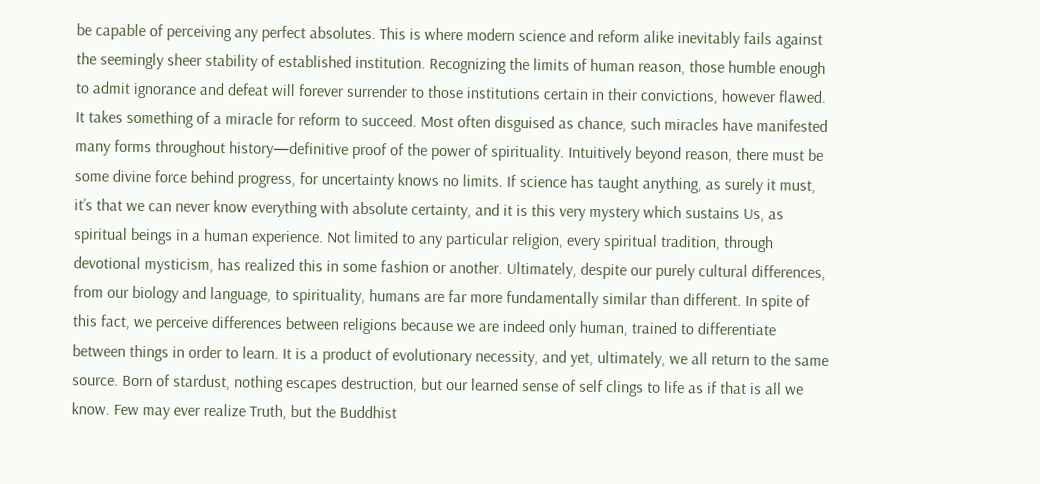be capable of perceiving any perfect absolutes. This is where modern science and reform alike inevitably fails against the seemingly sheer stability of established institution. Recognizing the limits of human reason, those humble enough to admit ignorance and defeat will forever surrender to those institutions certain in their convictions, however flawed. It takes something of a miracle for reform to succeed. Most often disguised as chance, such miracles have manifested many forms throughout history—definitive proof of the power of spirituality. Intuitively beyond reason, there must be some divine force behind progress, for uncertainty knows no limits. If science has taught anything, as surely it must, it’s that we can never know everything with absolute certainty, and it is this very mystery which sustains Us, as spiritual beings in a human experience. Not limited to any particular religion, every spiritual tradition, through devotional mysticism, has realized this in some fashion or another. Ultimately, despite our purely cultural differences, from our biology and language, to spirituality, humans are far more fundamentally similar than different. In spite of this fact, we perceive differences between religions because we are indeed only human, trained to differentiate between things in order to learn. It is a product of evolutionary necessity, and yet, ultimately, we all return to the same source. Born of stardust, nothing escapes destruction, but our learned sense of self clings to life as if that is all we know. Few may ever realize Truth, but the Buddhist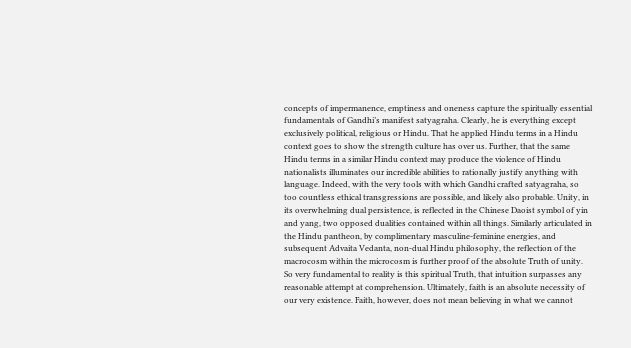concepts of impermanence, emptiness and oneness capture the spiritually essential fundamentals of Gandhi’s manifest satyagraha. Clearly, he is everything except exclusively political, religious or Hindu. That he applied Hindu terms in a Hindu context goes to show the strength culture has over us. Further, that the same Hindu terms in a similar Hindu context may produce the violence of Hindu nationalists illuminates our incredible abilities to rationally justify anything with language. Indeed, with the very tools with which Gandhi crafted satyagraha, so too countless ethical transgressions are possible, and likely also probable. Unity, in its overwhelming dual persistence, is reflected in the Chinese Daoist symbol of yin and yang, two opposed dualities contained within all things. Similarly articulated in the Hindu pantheon, by complimentary masculine-feminine energies, and subsequent Advaita Vedanta, non-dual Hindu philosophy, the reflection of the macrocosm within the microcosm is further proof of the absolute Truth of unity. So very fundamental to reality is this spiritual Truth, that intuition surpasses any reasonable attempt at comprehension. Ultimately, faith is an absolute necessity of our very existence. Faith, however, does not mean believing in what we cannot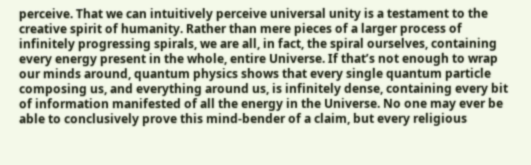perceive. That we can intuitively perceive universal unity is a testament to the creative spirit of humanity. Rather than mere pieces of a larger process of infinitely progressing spirals, we are all, in fact, the spiral ourselves, containing every energy present in the whole, entire Universe. If that’s not enough to wrap our minds around, quantum physics shows that every single quantum particle composing us, and everything around us, is infinitely dense, containing every bit of information manifested of all the energy in the Universe. No one may ever be able to conclusively prove this mind-bender of a claim, but every religious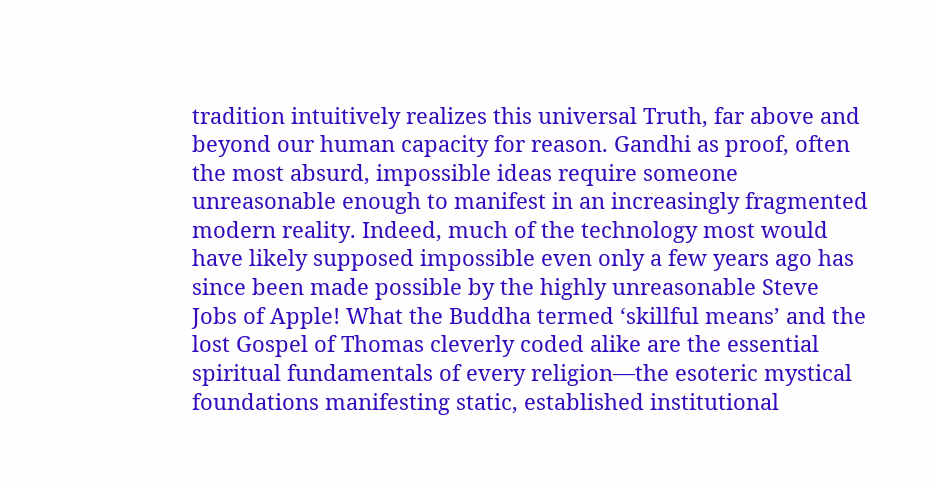tradition intuitively realizes this universal Truth, far above and beyond our human capacity for reason. Gandhi as proof, often the most absurd, impossible ideas require someone unreasonable enough to manifest in an increasingly fragmented modern reality. Indeed, much of the technology most would have likely supposed impossible even only a few years ago has since been made possible by the highly unreasonable Steve Jobs of Apple! What the Buddha termed ‘skillful means’ and the lost Gospel of Thomas cleverly coded alike are the essential spiritual fundamentals of every religion—the esoteric mystical foundations manifesting static, established institutional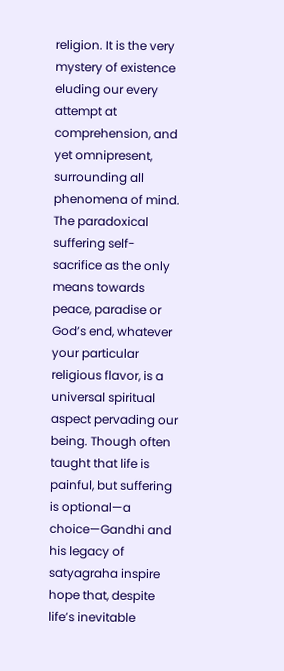religion. It is the very mystery of existence eluding our every attempt at comprehension, and yet omnipresent, surrounding all phenomena of mind. The paradoxical suffering self-sacrifice as the only means towards peace, paradise or God’s end, whatever your particular religious flavor, is a universal spiritual aspect pervading our being. Though often taught that life is painful, but suffering is optional—a choice—Gandhi and his legacy of satyagraha inspire hope that, despite life’s inevitable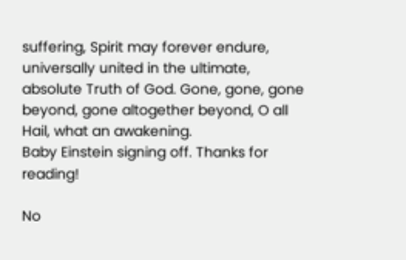suffering, Spirit may forever endure, universally united in the ultimate, absolute Truth of God. Gone, gone, gone beyond, gone altogether beyond, O all Hail, what an awakening.
Baby Einstein signing off. Thanks for reading!

No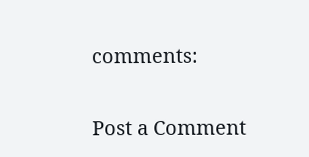comments:

Post a Comment